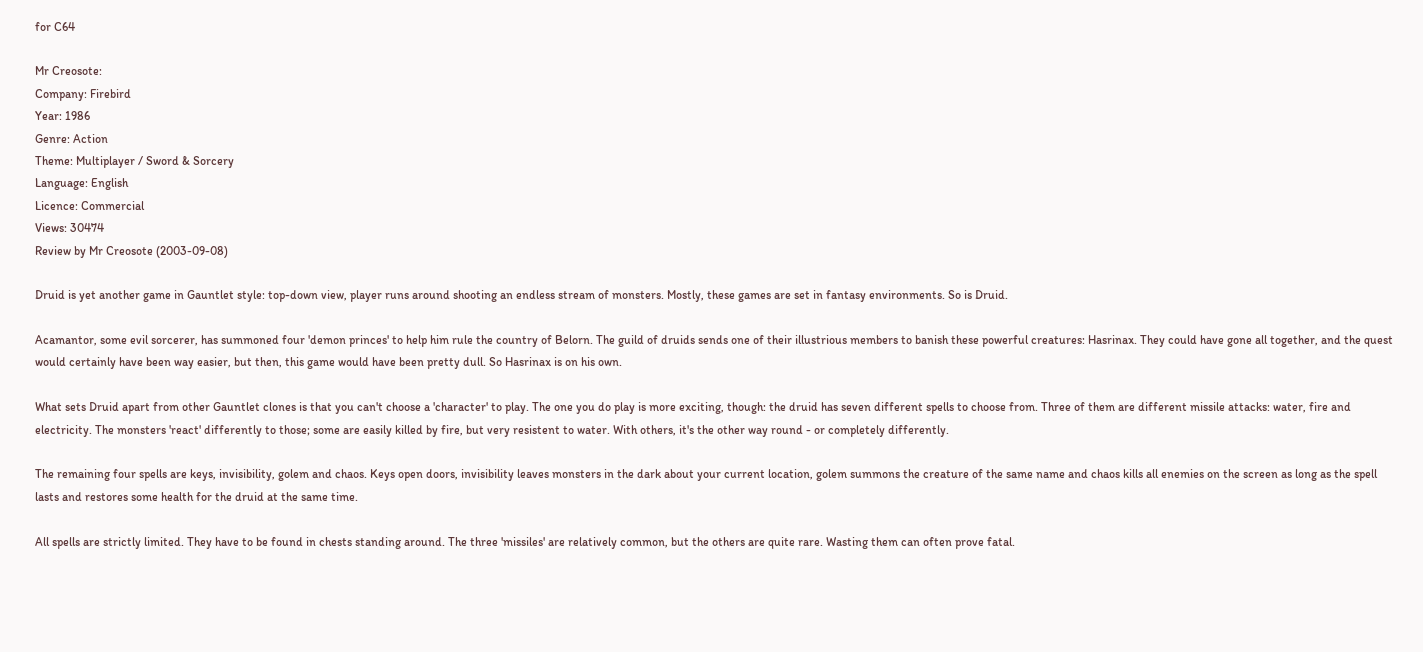for C64

Mr Creosote:
Company: Firebird
Year: 1986
Genre: Action
Theme: Multiplayer / Sword & Sorcery
Language: English
Licence: Commercial
Views: 30474
Review by Mr Creosote (2003-09-08)

Druid is yet another game in Gauntlet style: top-down view, player runs around shooting an endless stream of monsters. Mostly, these games are set in fantasy environments. So is Druid.

Acamantor, some evil sorcerer, has summoned four 'demon princes' to help him rule the country of Belorn. The guild of druids sends one of their illustrious members to banish these powerful creatures: Hasrinax. They could have gone all together, and the quest would certainly have been way easier, but then, this game would have been pretty dull. So Hasrinax is on his own.

What sets Druid apart from other Gauntlet clones is that you can't choose a 'character' to play. The one you do play is more exciting, though: the druid has seven different spells to choose from. Three of them are different missile attacks: water, fire and electricity. The monsters 'react' differently to those; some are easily killed by fire, but very resistent to water. With others, it's the other way round - or completely differently.

The remaining four spells are keys, invisibility, golem and chaos. Keys open doors, invisibility leaves monsters in the dark about your current location, golem summons the creature of the same name and chaos kills all enemies on the screen as long as the spell lasts and restores some health for the druid at the same time.

All spells are strictly limited. They have to be found in chests standing around. The three 'missiles' are relatively common, but the others are quite rare. Wasting them can often prove fatal.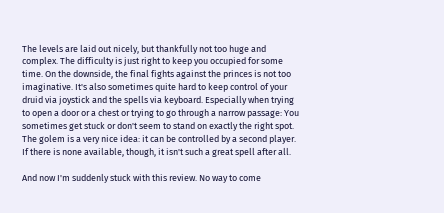The levels are laid out nicely, but thankfully not too huge and complex. The difficulty is just right to keep you occupied for some time. On the downside, the final fights against the princes is not too imaginative. It's also sometimes quite hard to keep control of your druid via joystick and the spells via keyboard. Especially when trying to open a door or a chest or trying to go through a narrow passage: You sometimes get stuck or don't seem to stand on exactly the right spot. The golem is a very nice idea: it can be controlled by a second player. If there is none available, though, it isn't such a great spell after all.

And now I'm suddenly stuck with this review. No way to come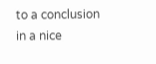to a conclusion in a nice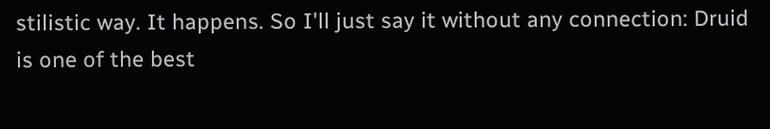stilistic way. It happens. So I'll just say it without any connection: Druid is one of the best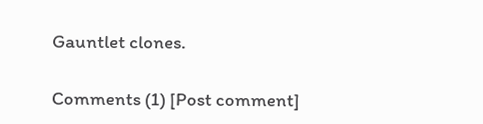Gauntlet clones.

Comments (1) [Post comment]